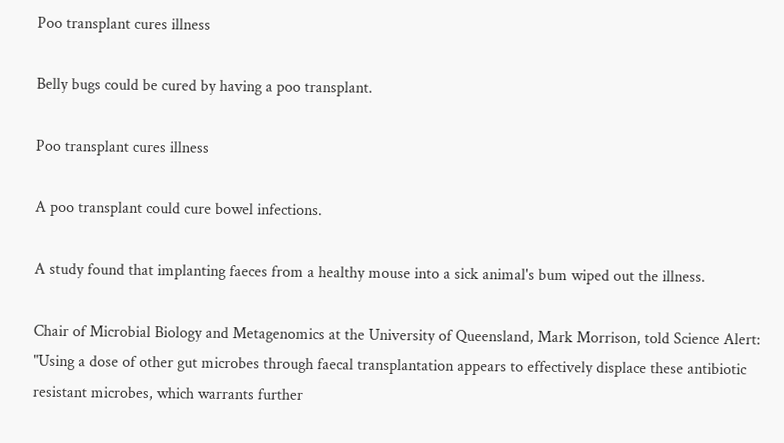Poo transplant cures illness

Belly bugs could be cured by having a poo transplant.

Poo transplant cures illness

A poo transplant could cure bowel infections.

A study found that implanting faeces from a healthy mouse into a sick animal's bum wiped out the illness.

Chair of Microbial Biology and Metagenomics at the University of Queensland, Mark Morrison, told Science Alert: "Using a dose of other gut microbes through faecal transplantation appears to effectively displace these antibiotic resistant microbes, which warrants further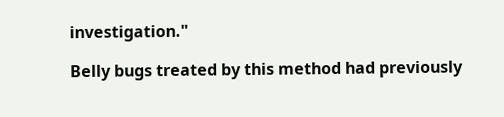investigation."

Belly bugs treated by this method had previously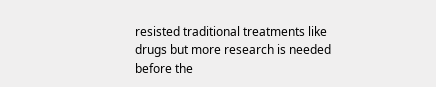resisted traditional treatments like drugs but more research is needed before the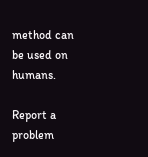method can be used on humans.

Report a problem